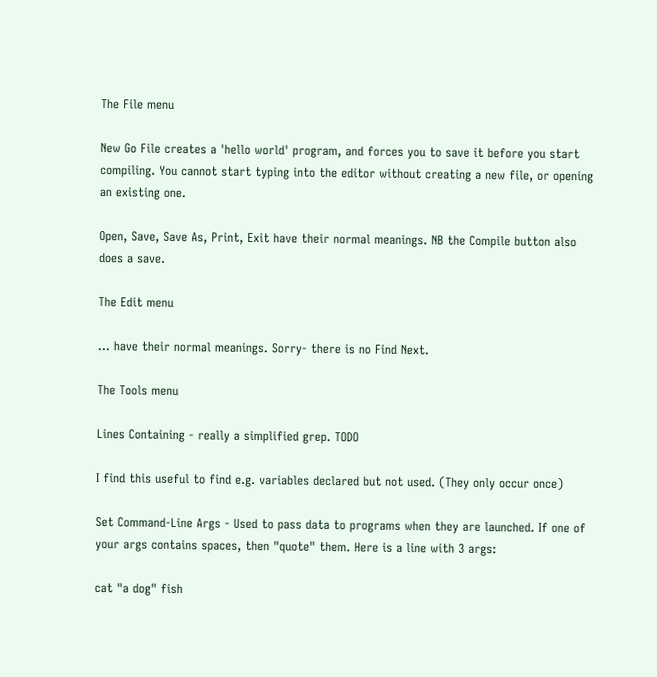The File menu

New Go File creates a 'hello world' program, and forces you to save it before you start compiling. You cannot start typing into the editor without creating a new file, or opening an existing one.

Open, Save, Save As, Print, Exit have their normal meanings. NB the Compile button also does a save.

The Edit menu

... have their normal meanings. Sorry- there is no Find Next.

The Tools menu

Lines Containing - really a simplified grep. TODO

I find this useful to find e.g. variables declared but not used. (They only occur once)

Set Command-Line Args - Used to pass data to programs when they are launched. If one of your args contains spaces, then "quote" them. Here is a line with 3 args:

cat "a dog" fish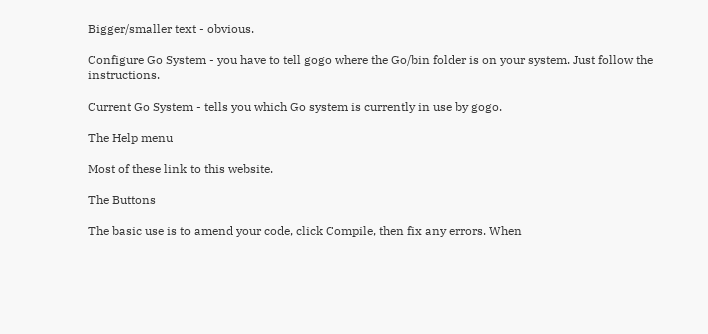Bigger/smaller text - obvious.

Configure Go System - you have to tell gogo where the Go/bin folder is on your system. Just follow the instructions.

Current Go System - tells you which Go system is currently in use by gogo.

The Help menu

Most of these link to this website.

The Buttons

The basic use is to amend your code, click Compile, then fix any errors. When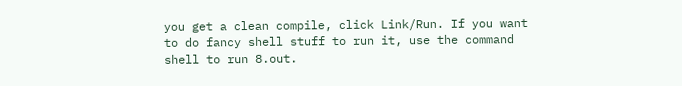you get a clean compile, click Link/Run. If you want to do fancy shell stuff to run it, use the command shell to run 8.out.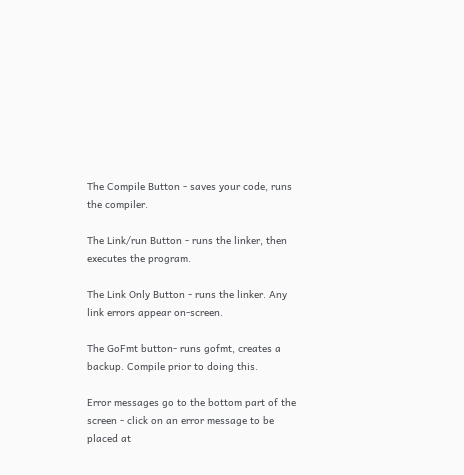The Compile Button - saves your code, runs the compiler.

The Link/run Button - runs the linker, then executes the program.

The Link Only Button - runs the linker. Any link errors appear on-screen.

The GoFmt button- runs gofmt, creates a backup. Compile prior to doing this.

Error messages go to the bottom part of the screen - click on an error message to be placed at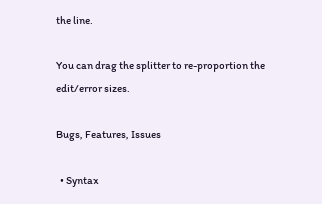the line.

You can drag the splitter to re-proportion the edit/error sizes.

Bugs, Features, Issues

  • Syntax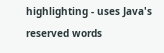highlighting - uses Java's reserved words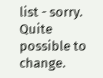list - sorry. Quite possible to change.